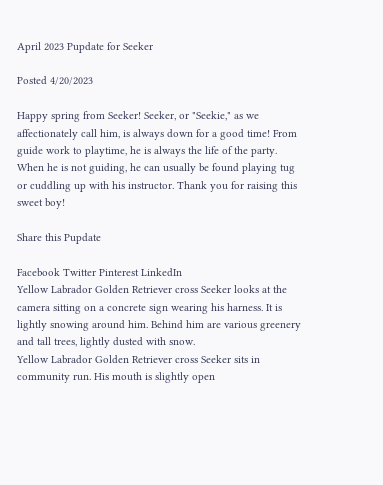April 2023 Pupdate for Seeker

Posted 4/20/2023

Happy spring from Seeker! Seeker, or "Seekie," as we affectionately call him, is always down for a good time! From guide work to playtime, he is always the life of the party. When he is not guiding, he can usually be found playing tug or cuddling up with his instructor. Thank you for raising this sweet boy!

Share this Pupdate

Facebook Twitter Pinterest LinkedIn
Yellow Labrador Golden Retriever cross Seeker looks at the camera sitting on a concrete sign wearing his harness. It is lightly snowing around him. Behind him are various greenery and tall trees, lightly dusted with snow.
Yellow Labrador Golden Retriever cross Seeker sits in community run. His mouth is slightly open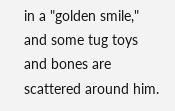in a "golden smile," and some tug toys and bones are scattered around him.